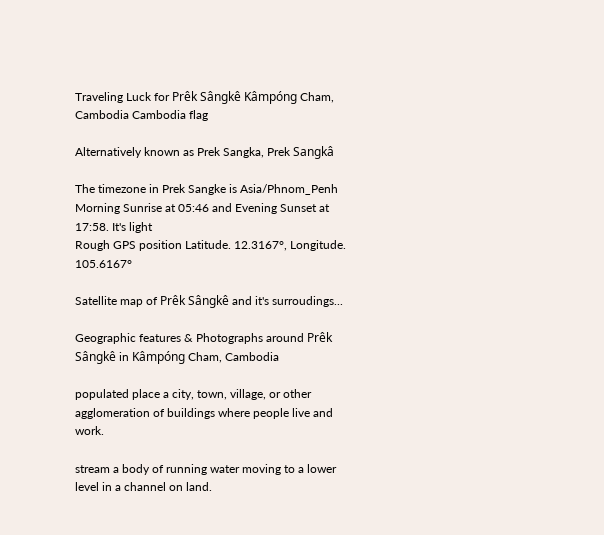Traveling Luck for Prêk Sângkê Kâmpóng Cham, Cambodia Cambodia flag

Alternatively known as Prek Sangka, Prek Sangkâ

The timezone in Prek Sangke is Asia/Phnom_Penh
Morning Sunrise at 05:46 and Evening Sunset at 17:58. It's light
Rough GPS position Latitude. 12.3167°, Longitude. 105.6167°

Satellite map of Prêk Sângkê and it's surroudings...

Geographic features & Photographs around Prêk Sângkê in Kâmpóng Cham, Cambodia

populated place a city, town, village, or other agglomeration of buildings where people live and work.

stream a body of running water moving to a lower level in a channel on land.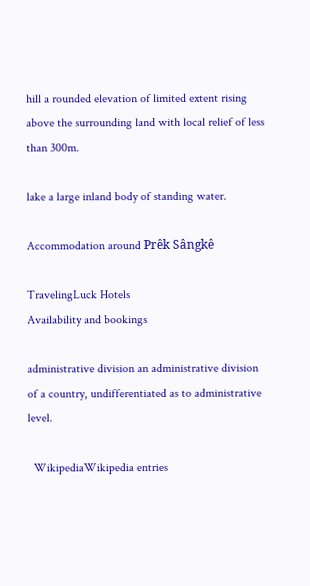hill a rounded elevation of limited extent rising above the surrounding land with local relief of less than 300m.

lake a large inland body of standing water.

Accommodation around Prêk Sângkê

TravelingLuck Hotels
Availability and bookings

administrative division an administrative division of a country, undifferentiated as to administrative level.

  WikipediaWikipedia entries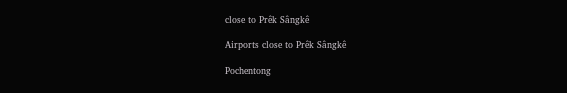close to Prêk Sângkê

Airports close to Prêk Sângkê

Pochentong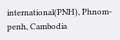international(PNH), Phnom-penh, Cambodia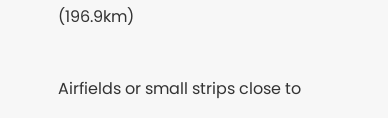(196.9km)

Airfields or small strips close to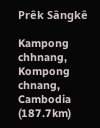Prêk Sângkê

Kampong chhnang, Kompong chnang, Cambodia (187.7km)